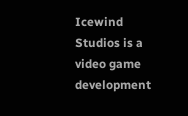Icewind Studios is a video game development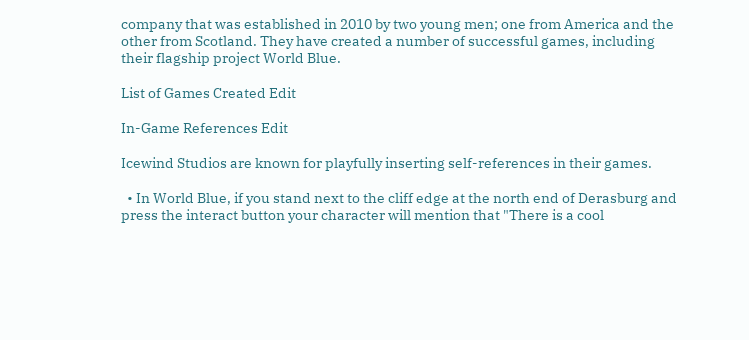company that was established in 2010 by two young men; one from America and the other from Scotland. They have created a number of successful games, including their flagship project World Blue.

List of Games Created Edit

In-Game References Edit

Icewind Studios are known for playfully inserting self-references in their games.

  • In World Blue, if you stand next to the cliff edge at the north end of Derasburg and press the interact button your character will mention that "There is a cool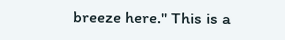breeze here." This is a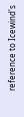reference to Icewind's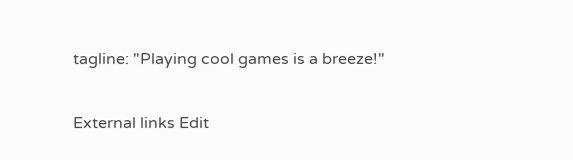tagline: "Playing cool games is a breeze!"

External links Edit